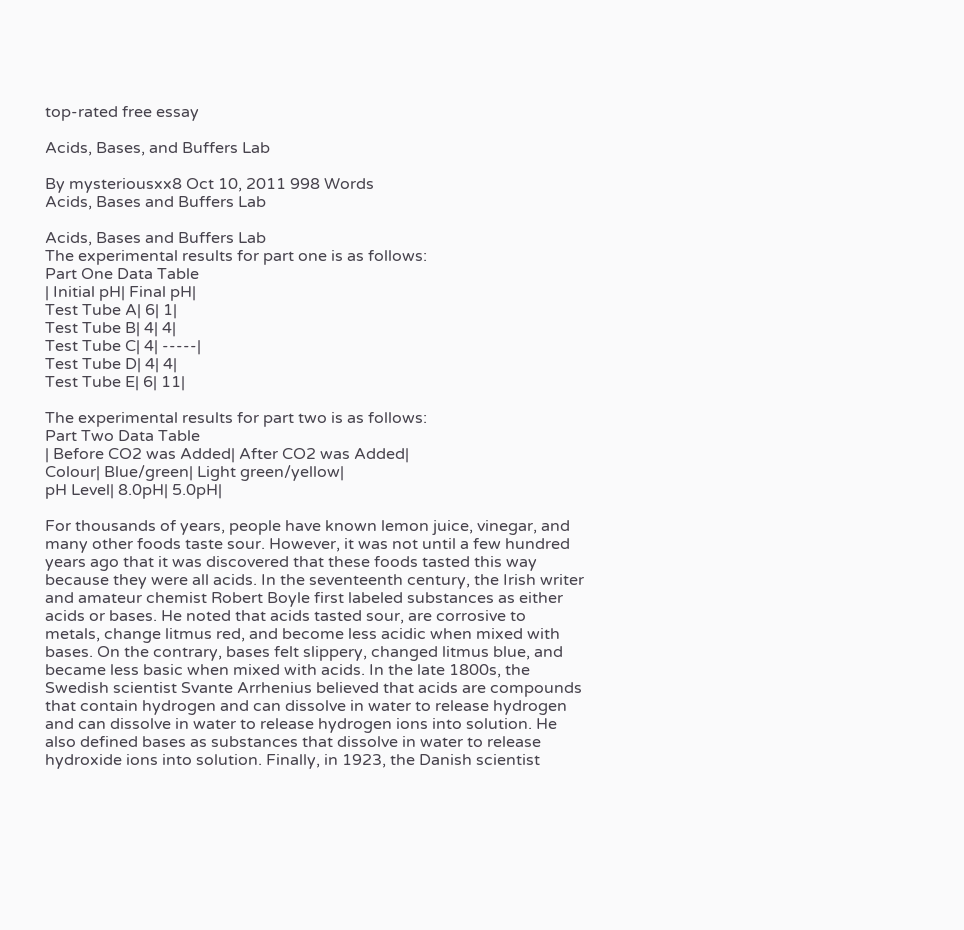top-rated free essay

Acids, Bases, and Buffers Lab

By mysteriousxx8 Oct 10, 2011 998 Words
Acids, Bases and Buffers Lab

Acids, Bases and Buffers Lab
The experimental results for part one is as follows:
Part One Data Table
| Initial pH| Final pH|
Test Tube A| 6| 1|
Test Tube B| 4| 4|
Test Tube C| 4| -----|
Test Tube D| 4| 4|
Test Tube E| 6| 11|

The experimental results for part two is as follows:
Part Two Data Table
| Before CO2 was Added| After CO2 was Added|
Colour| Blue/green| Light green/yellow|
pH Level| 8.0pH| 5.0pH|

For thousands of years, people have known lemon juice, vinegar, and many other foods taste sour. However, it was not until a few hundred years ago that it was discovered that these foods tasted this way because they were all acids. In the seventeenth century, the Irish writer and amateur chemist Robert Boyle first labeled substances as either acids or bases. He noted that acids tasted sour, are corrosive to metals, change litmus red, and become less acidic when mixed with bases. On the contrary, bases felt slippery, changed litmus blue, and became less basic when mixed with acids. In the late 1800s, the Swedish scientist Svante Arrhenius believed that acids are compounds that contain hydrogen and can dissolve in water to release hydrogen and can dissolve in water to release hydrogen ions into solution. He also defined bases as substances that dissolve in water to release hydroxide ions into solution. Finally, in 1923, the Danish scientist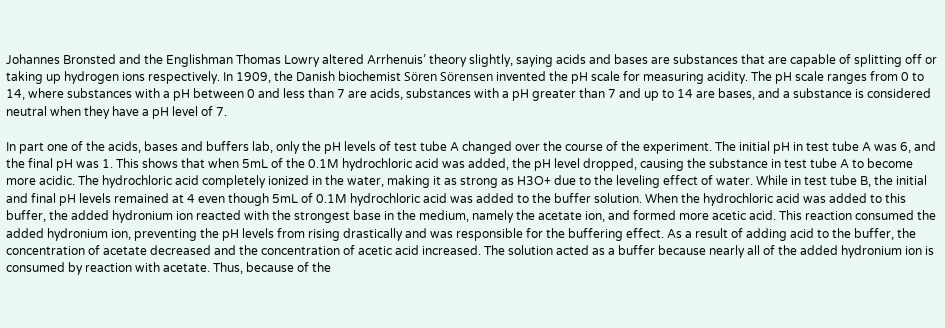Johannes Bronsted and the Englishman Thomas Lowry altered Arrhenuis’ theory slightly, saying acids and bases are substances that are capable of splitting off or taking up hydrogen ions respectively. In 1909, the Danish biochemist Sören Sörensen invented the pH scale for measuring acidity. The pH scale ranges from 0 to 14, where substances with a pH between 0 and less than 7 are acids, substances with a pH greater than 7 and up to 14 are bases, and a substance is considered neutral when they have a pH level of 7.

In part one of the acids, bases and buffers lab, only the pH levels of test tube A changed over the course of the experiment. The initial pH in test tube A was 6, and the final pH was 1. This shows that when 5mL of the 0.1M hydrochloric acid was added, the pH level dropped, causing the substance in test tube A to become more acidic. The hydrochloric acid completely ionized in the water, making it as strong as H3O+ due to the leveling effect of water. While in test tube B, the initial and final pH levels remained at 4 even though 5mL of 0.1M hydrochloric acid was added to the buffer solution. When the hydrochloric acid was added to this buffer, the added hydronium ion reacted with the strongest base in the medium, namely the acetate ion, and formed more acetic acid. This reaction consumed the added hydronium ion, preventing the pH levels from rising drastically and was responsible for the buffering effect. As a result of adding acid to the buffer, the concentration of acetate decreased and the concentration of acetic acid increased. The solution acted as a buffer because nearly all of the added hydronium ion is consumed by reaction with acetate. Thus, because of the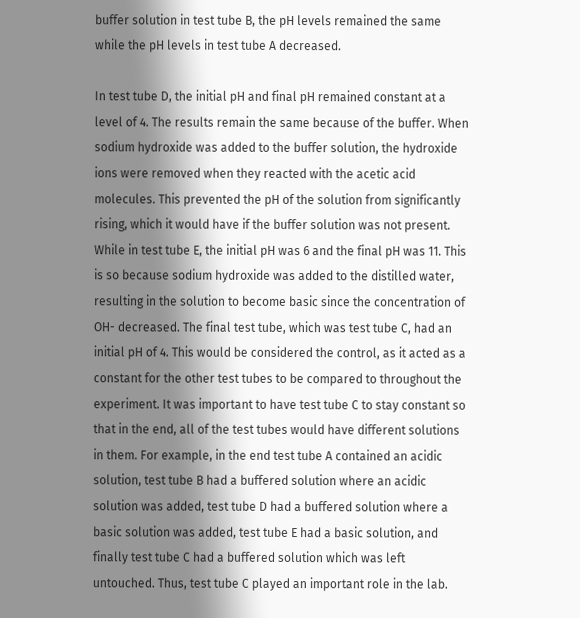buffer solution in test tube B, the pH levels remained the same while the pH levels in test tube A decreased.

In test tube D, the initial pH and final pH remained constant at a level of 4. The results remain the same because of the buffer. When sodium hydroxide was added to the buffer solution, the hydroxide ions were removed when they reacted with the acetic acid molecules. This prevented the pH of the solution from significantly rising, which it would have if the buffer solution was not present. While in test tube E, the initial pH was 6 and the final pH was 11. This is so because sodium hydroxide was added to the distilled water, resulting in the solution to become basic since the concentration of OH- decreased. The final test tube, which was test tube C, had an initial pH of 4. This would be considered the control, as it acted as a constant for the other test tubes to be compared to throughout the experiment. It was important to have test tube C to stay constant so that in the end, all of the test tubes would have different solutions in them. For example, in the end test tube A contained an acidic solution, test tube B had a buffered solution where an acidic solution was added, test tube D had a buffered solution where a basic solution was added, test tube E had a basic solution, and finally test tube C had a buffered solution which was left untouched. Thus, test tube C played an important role in the lab.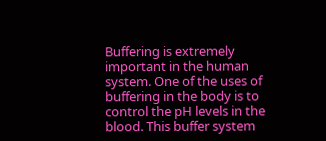Buffering is extremely important in the human system. One of the uses of buffering in the body is to control the pH levels in the blood. This buffer system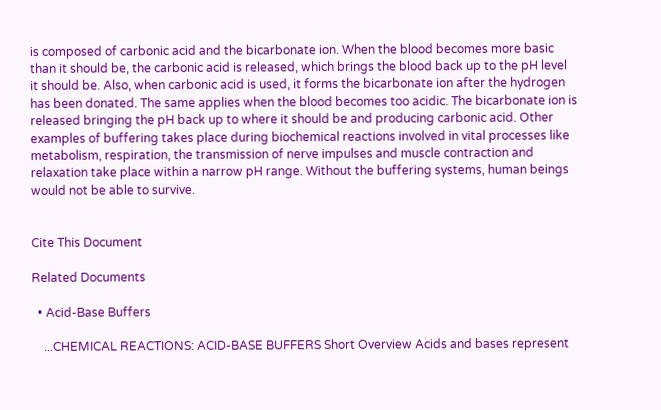is composed of carbonic acid and the bicarbonate ion. When the blood becomes more basic than it should be, the carbonic acid is released, which brings the blood back up to the pH level it should be. Also, when carbonic acid is used, it forms the bicarbonate ion after the hydrogen has been donated. The same applies when the blood becomes too acidic. The bicarbonate ion is released bringing the pH back up to where it should be and producing carbonic acid. Other examples of buffering takes place during biochemical reactions involved in vital processes like metabolism, respiration, the transmission of nerve impulses and muscle contraction and relaxation take place within a narrow pH range. Without the buffering systems, human beings would not be able to survive.


Cite This Document

Related Documents

  • Acid-Base Buffers

    ...CHEMICAL REACTIONS: ACID-BASE BUFFERS Short Overview Acids and bases represent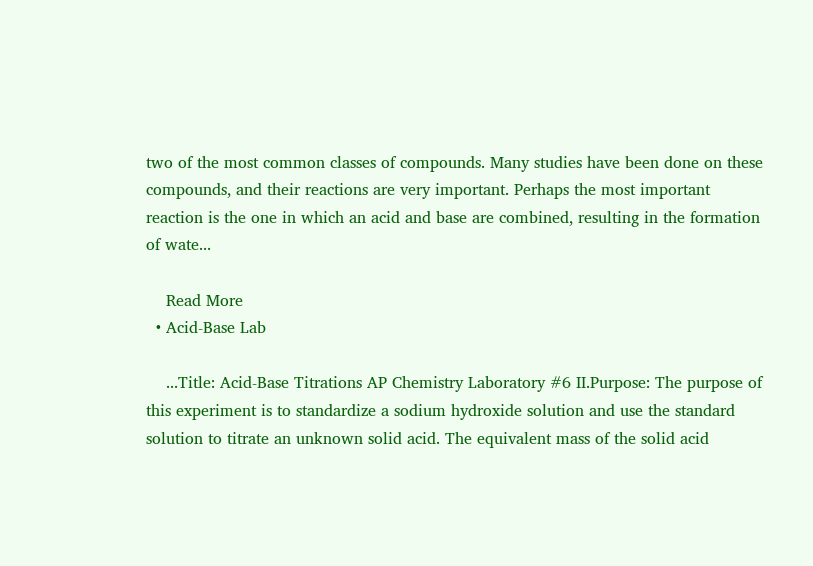two of the most common classes of compounds. Many studies have been done on these compounds, and their reactions are very important. Perhaps the most important reaction is the one in which an acid and base are combined, resulting in the formation of wate...

    Read More
  • Acid-Base Lab

    ...Title: Acid-Base Titrations AP Chemistry Laboratory #6 II.Purpose: The purpose of this experiment is to standardize a sodium hydroxide solution and use the standard solution to titrate an unknown solid acid. The equivalent mass of the solid acid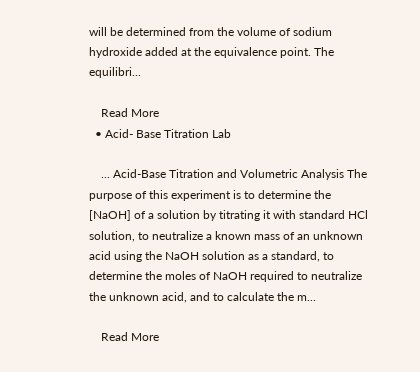will be determined from the volume of sodium hydroxide added at the equivalence point. The equilibri...

    Read More
  • Acid- Base Titration Lab

    ... Acid-Base Titration and Volumetric Analysis The purpose of this experiment is to determine the [NaOH] of a solution by titrating it with standard HCl solution, to neutralize a known mass of an unknown acid using the NaOH solution as a standard, to determine the moles of NaOH required to neutralize the unknown acid, and to calculate the m...

    Read More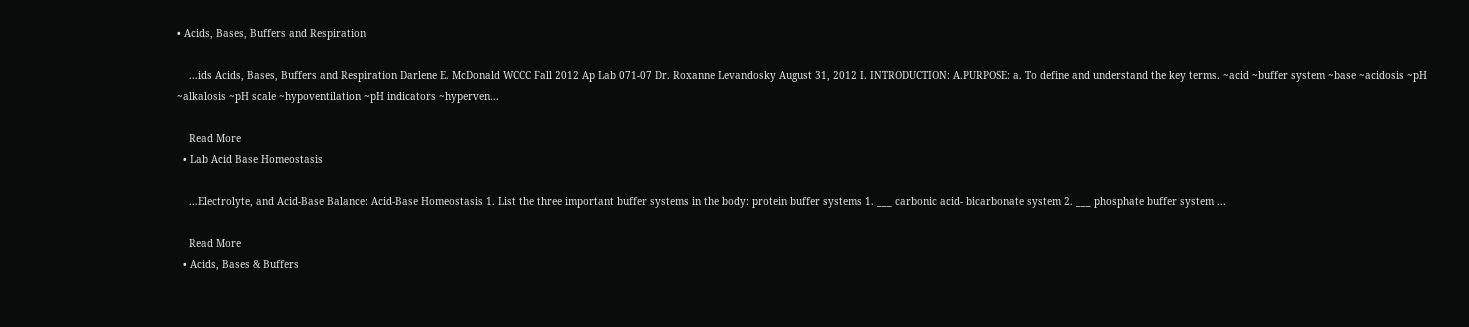• Acids, Bases, Buffers and Respiration

    ...ids Acids, Bases, Buffers and Respiration Darlene E. McDonald WCCC Fall 2012 Ap Lab 071-07 Dr. Roxanne Levandosky August 31, 2012 I. INTRODUCTION: A.PURPOSE: a. To define and understand the key terms. ~acid ~buffer system ~base ~acidosis ~pH ~alkalosis ~pH scale ~hypoventilation ~pH indicators ~hyperven...

    Read More
  • Lab Acid Base Homeostasis

    ...Electrolyte, and Acid-Base Balance: Acid-Base Homeostasis 1. List the three important buffer systems in the body: protein buffer systems 1. ___ carbonic acid- bicarbonate system 2. ___ phosphate buffer system ...

    Read More
  • Acids, Bases & Buffers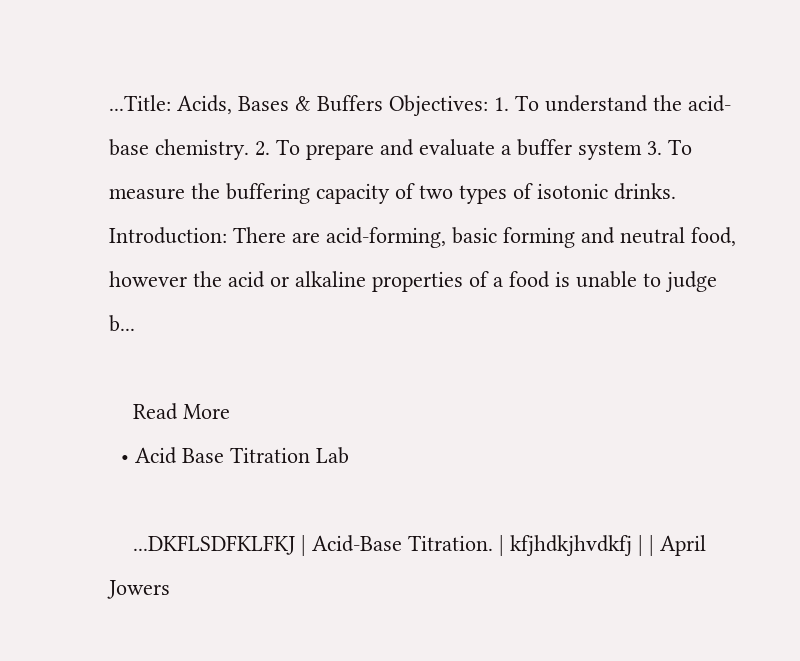...Title: Acids, Bases & Buffers Objectives: 1. To understand the acid-base chemistry. 2. To prepare and evaluate a buffer system 3. To measure the buffering capacity of two types of isotonic drinks. Introduction: There are acid-forming, basic forming and neutral food, however the acid or alkaline properties of a food is unable to judge b...

    Read More
  • Acid Base Titration Lab

    ...DKFLSDFKLFKJ | Acid-Base Titration. | kfjhdkjhvdkfj | | April Jowers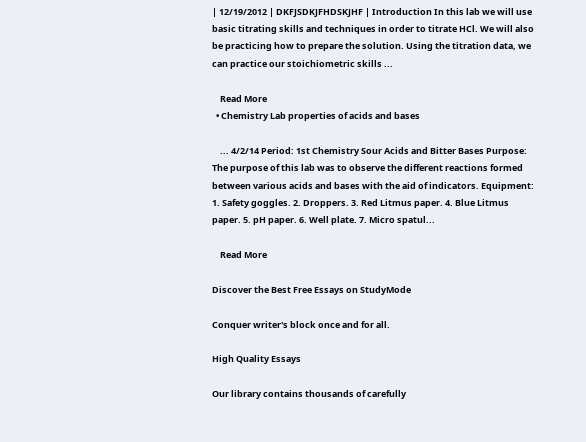| 12/19/2012 | DKFJSDKJFHDSKJHF | Introduction In this lab we will use basic titrating skills and techniques in order to titrate HCl. We will also be practicing how to prepare the solution. Using the titration data, we can practice our stoichiometric skills ...

    Read More
  • Chemistry Lab properties of acids and bases

    ... 4/2/14 Period: 1st Chemistry Sour Acids and Bitter Bases Purpose: The purpose of this lab was to observe the different reactions formed between various acids and bases with the aid of indicators. Equipment: 1. Safety goggles. 2. Droppers. 3. Red Litmus paper. 4. Blue Litmus paper. 5. pH paper. 6. Well plate. 7. Micro spatul...

    Read More

Discover the Best Free Essays on StudyMode

Conquer writer's block once and for all.

High Quality Essays

Our library contains thousands of carefully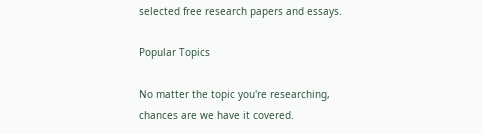selected free research papers and essays.

Popular Topics

No matter the topic you're researching, chances are we have it covered.